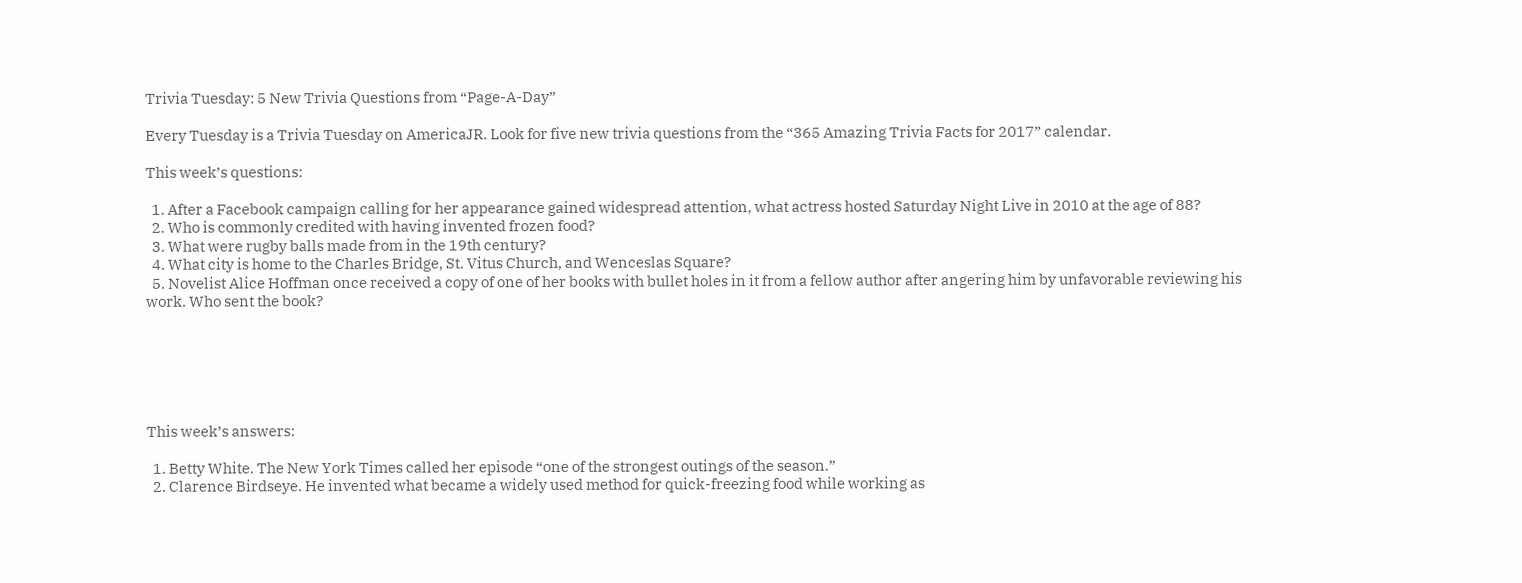Trivia Tuesday: 5 New Trivia Questions from “Page-A-Day”

Every Tuesday is a Trivia Tuesday on AmericaJR. Look for five new trivia questions from the “365 Amazing Trivia Facts for 2017” calendar.

This week’s questions:

  1. After a Facebook campaign calling for her appearance gained widespread attention, what actress hosted Saturday Night Live in 2010 at the age of 88?
  2. Who is commonly credited with having invented frozen food?
  3. What were rugby balls made from in the 19th century?
  4. What city is home to the Charles Bridge, St. Vitus Church, and Wenceslas Square?
  5. Novelist Alice Hoffman once received a copy of one of her books with bullet holes in it from a fellow author after angering him by unfavorable reviewing his work. Who sent the book?






This week’s answers:

  1. Betty White. The New York Times called her episode “one of the strongest outings of the season.”
  2. Clarence Birdseye. He invented what became a widely used method for quick-freezing food while working as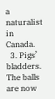a naturalist in Canada.
  3. Pigs’ bladders. The balls are now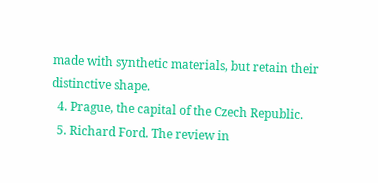made with synthetic materials, but retain their distinctive shape.
  4. Prague, the capital of the Czech Republic.
  5. Richard Ford. The review in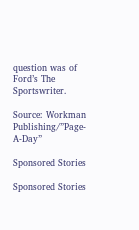question was of Ford’s The Sportswriter.

Source: Workman Publishing/”Page-A-Day”

Sponsored Stories

Sponsored Stories